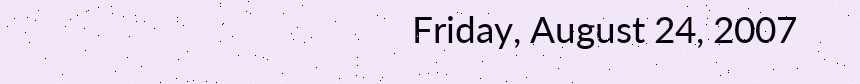Friday, August 24, 2007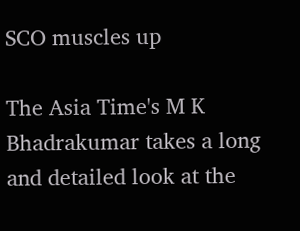SCO muscles up

The Asia Time's M K Bhadrakumar takes a long and detailed look at the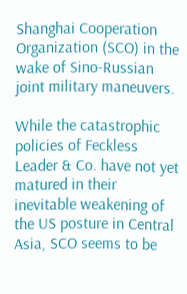Shanghai Cooperation Organization (SCO) in the wake of Sino-Russian joint military maneuvers.

While the catastrophic policies of Feckless Leader & Co. have not yet matured in their inevitable weakening of the US posture in Central Asia, SCO seems to be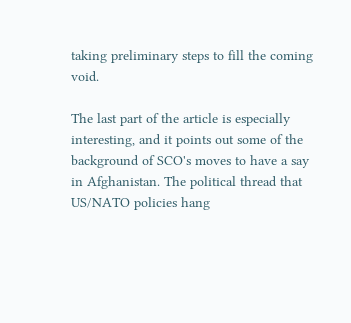taking preliminary steps to fill the coming void.

The last part of the article is especially interesting, and it points out some of the background of SCO's moves to have a say in Afghanistan. The political thread that US/NATO policies hang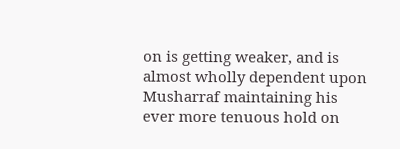on is getting weaker, and is almost wholly dependent upon Musharraf maintaining his ever more tenuous hold on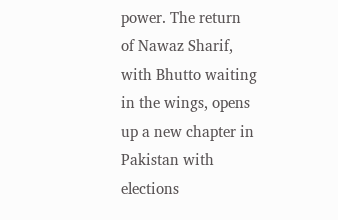power. The return of Nawaz Sharif, with Bhutto waiting in the wings, opens up a new chapter in Pakistan with elections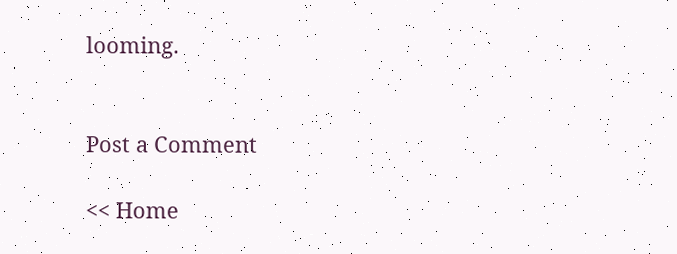looming.


Post a Comment

<< Home